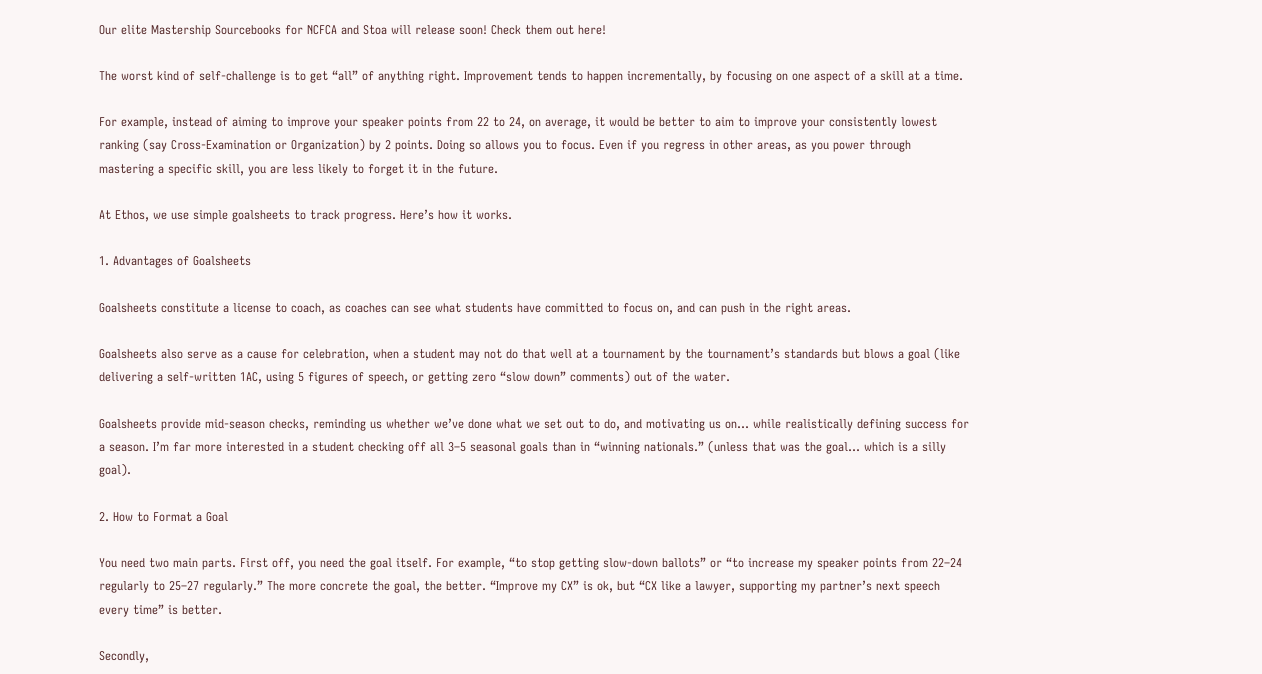Our elite Mastership Sourcebooks for NCFCA and Stoa will release soon! Check them out here!

The worst kind of self-challenge is to get “all” of anything right. Improvement tends to happen incrementally, by focusing on one aspect of a skill at a time.

For example, instead of aiming to improve your speaker points from 22 to 24, on average, it would be better to aim to improve your consistently lowest ranking (say Cross-Examination or Organization) by 2 points. Doing so allows you to focus. Even if you regress in other areas, as you power through mastering a specific skill, you are less likely to forget it in the future.

At Ethos, we use simple goalsheets to track progress. Here’s how it works.

1. Advantages of Goalsheets

Goalsheets constitute a license to coach, as coaches can see what students have committed to focus on, and can push in the right areas.

Goalsheets also serve as a cause for celebration, when a student may not do that well at a tournament by the tournament’s standards but blows a goal (like delivering a self-written 1AC, using 5 figures of speech, or getting zero “slow down” comments) out of the water.

Goalsheets provide mid-season checks, reminding us whether we’ve done what we set out to do, and motivating us on… while realistically defining success for a season. I’m far more interested in a student checking off all 3–5 seasonal goals than in “winning nationals.” (unless that was the goal… which is a silly goal).

2. How to Format a Goal

You need two main parts. First off, you need the goal itself. For example, “to stop getting slow-down ballots” or “to increase my speaker points from 22–24 regularly to 25–27 regularly.” The more concrete the goal, the better. “Improve my CX” is ok, but “CX like a lawyer, supporting my partner’s next speech every time” is better.

Secondly,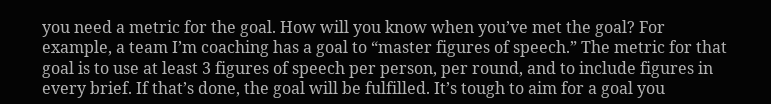you need a metric for the goal. How will you know when you’ve met the goal? For example, a team I’m coaching has a goal to “master figures of speech.” The metric for that goal is to use at least 3 figures of speech per person, per round, and to include figures in every brief. If that’s done, the goal will be fulfilled. It’s tough to aim for a goal you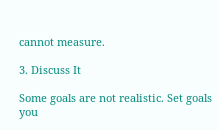cannot measure.

3. Discuss It

Some goals are not realistic. Set goals you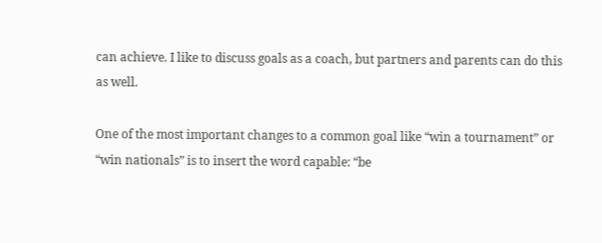can achieve. I like to discuss goals as a coach, but partners and parents can do this as well.

One of the most important changes to a common goal like “win a tournament” or “win nationals” is to insert the word capable: “be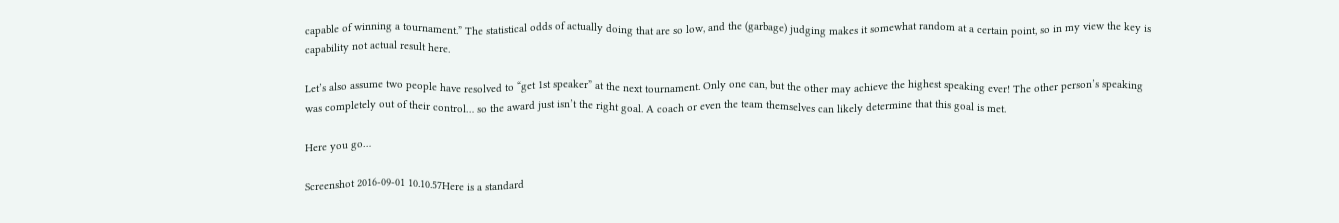capable of winning a tournament.” The statistical odds of actually doing that are so low, and the (garbage) judging makes it somewhat random at a certain point, so in my view the key is capability not actual result here.

Let’s also assume two people have resolved to “get 1st speaker” at the next tournament. Only one can, but the other may achieve the highest speaking ever! The other person’s speaking was completely out of their control… so the award just isn’t the right goal. A coach or even the team themselves can likely determine that this goal is met.

Here you go…

Screenshot 2016-09-01 10.10.57Here is a standard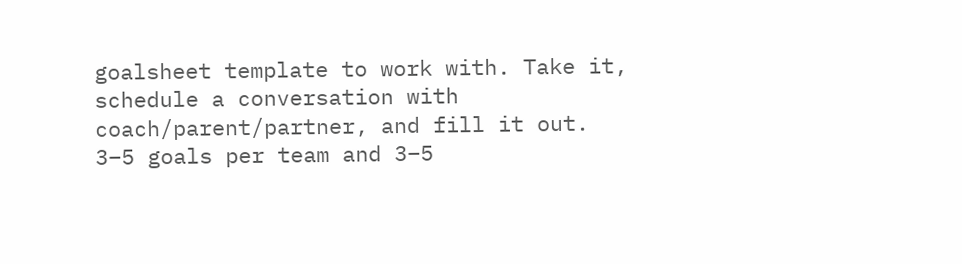goalsheet template to work with. Take it, schedule a conversation with coach/parent/partner, and fill it out. 3–5 goals per team and 3–5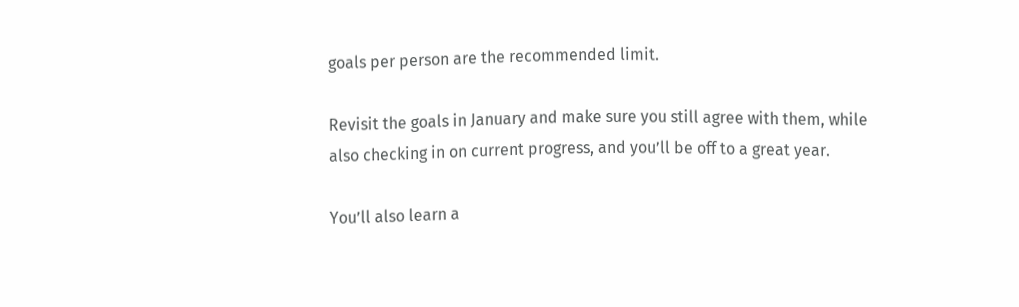goals per person are the recommended limit.

Revisit the goals in January and make sure you still agree with them, while also checking in on current progress, and you’ll be off to a great year.

You’ll also learn a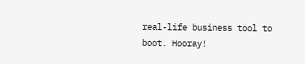real-life business tool to boot. Hooray!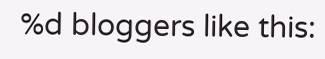%d bloggers like this: